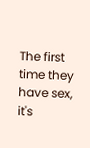The first time they have sex, it's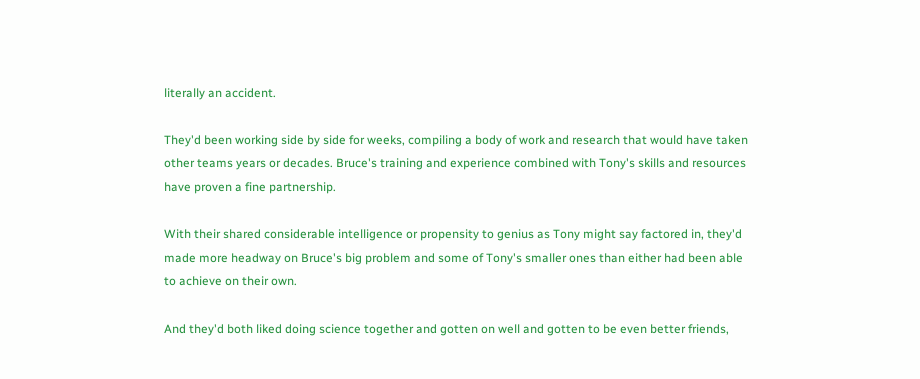literally an accident.

They'd been working side by side for weeks, compiling a body of work and research that would have taken other teams years or decades. Bruce's training and experience combined with Tony's skills and resources have proven a fine partnership.

With their shared considerable intelligence or propensity to genius as Tony might say factored in, they'd made more headway on Bruce's big problem and some of Tony's smaller ones than either had been able to achieve on their own.

And they'd both liked doing science together and gotten on well and gotten to be even better friends,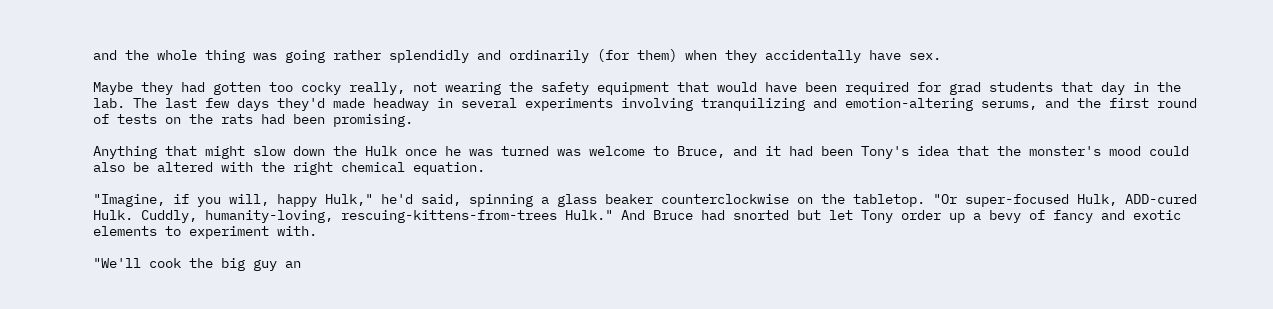and the whole thing was going rather splendidly and ordinarily (for them) when they accidentally have sex.

Maybe they had gotten too cocky really, not wearing the safety equipment that would have been required for grad students that day in the lab. The last few days they'd made headway in several experiments involving tranquilizing and emotion-altering serums, and the first round of tests on the rats had been promising.

Anything that might slow down the Hulk once he was turned was welcome to Bruce, and it had been Tony's idea that the monster's mood could also be altered with the right chemical equation.

"Imagine, if you will, happy Hulk," he'd said, spinning a glass beaker counterclockwise on the tabletop. "Or super-focused Hulk, ADD-cured Hulk. Cuddly, humanity-loving, rescuing-kittens-from-trees Hulk." And Bruce had snorted but let Tony order up a bevy of fancy and exotic elements to experiment with.

"We'll cook the big guy an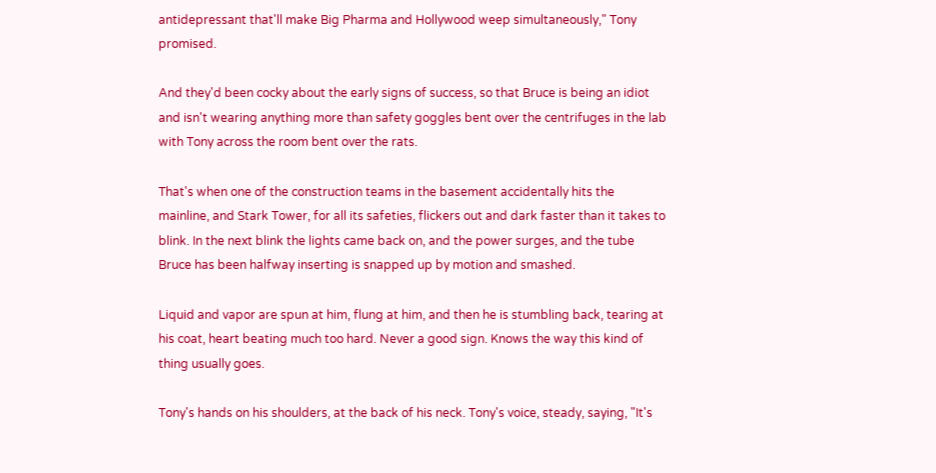antidepressant that'll make Big Pharma and Hollywood weep simultaneously," Tony promised.

And they'd been cocky about the early signs of success, so that Bruce is being an idiot and isn't wearing anything more than safety goggles bent over the centrifuges in the lab with Tony across the room bent over the rats.

That's when one of the construction teams in the basement accidentally hits the mainline, and Stark Tower, for all its safeties, flickers out and dark faster than it takes to blink. In the next blink the lights came back on, and the power surges, and the tube Bruce has been halfway inserting is snapped up by motion and smashed.

Liquid and vapor are spun at him, flung at him, and then he is stumbling back, tearing at his coat, heart beating much too hard. Never a good sign. Knows the way this kind of thing usually goes.

Tony's hands on his shoulders, at the back of his neck. Tony's voice, steady, saying, "It's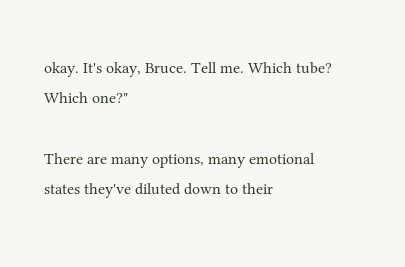okay. It's okay, Bruce. Tell me. Which tube? Which one?"

There are many options, many emotional states they've diluted down to their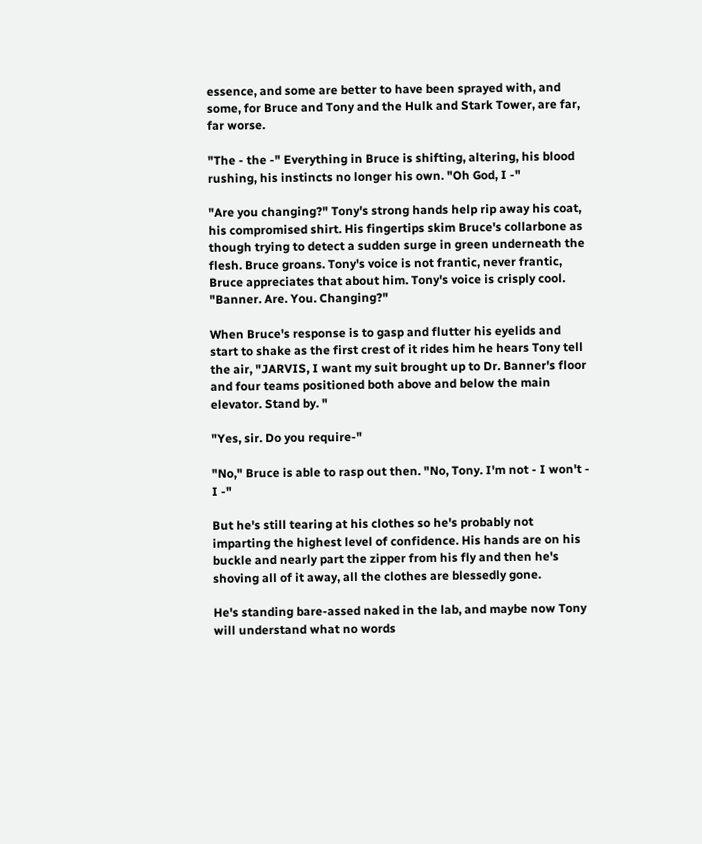essence, and some are better to have been sprayed with, and some, for Bruce and Tony and the Hulk and Stark Tower, are far, far worse.

"The - the -" Everything in Bruce is shifting, altering, his blood rushing, his instincts no longer his own. "Oh God, I -"

"Are you changing?" Tony's strong hands help rip away his coat, his compromised shirt. His fingertips skim Bruce's collarbone as though trying to detect a sudden surge in green underneath the flesh. Bruce groans. Tony's voice is not frantic, never frantic, Bruce appreciates that about him. Tony's voice is crisply cool. "Banner. Are. You. Changing?"

When Bruce's response is to gasp and flutter his eyelids and start to shake as the first crest of it rides him he hears Tony tell the air, "JARVIS, I want my suit brought up to Dr. Banner's floor and four teams positioned both above and below the main elevator. Stand by. "

"Yes, sir. Do you require-"

"No," Bruce is able to rasp out then. "No, Tony. I'm not - I won't - I -"

But he's still tearing at his clothes so he's probably not imparting the highest level of confidence. His hands are on his buckle and nearly part the zipper from his fly and then he's shoving all of it away, all the clothes are blessedly gone.

He's standing bare-assed naked in the lab, and maybe now Tony will understand what no words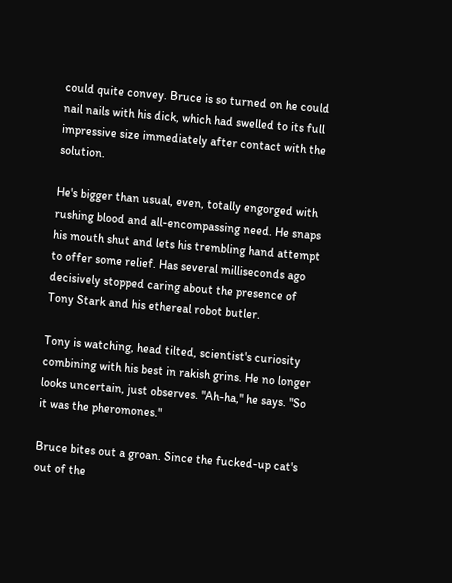could quite convey. Bruce is so turned on he could nail nails with his dick, which had swelled to its full impressive size immediately after contact with the solution.

He's bigger than usual, even, totally engorged with rushing blood and all-encompassing need. He snaps his mouth shut and lets his trembling hand attempt to offer some relief. Has several milliseconds ago decisively stopped caring about the presence of Tony Stark and his ethereal robot butler.

Tony is watching, head tilted, scientist's curiosity combining with his best in rakish grins. He no longer looks uncertain, just observes. "Ah-ha," he says. "So it was the pheromones."

Bruce bites out a groan. Since the fucked-up cat's out of the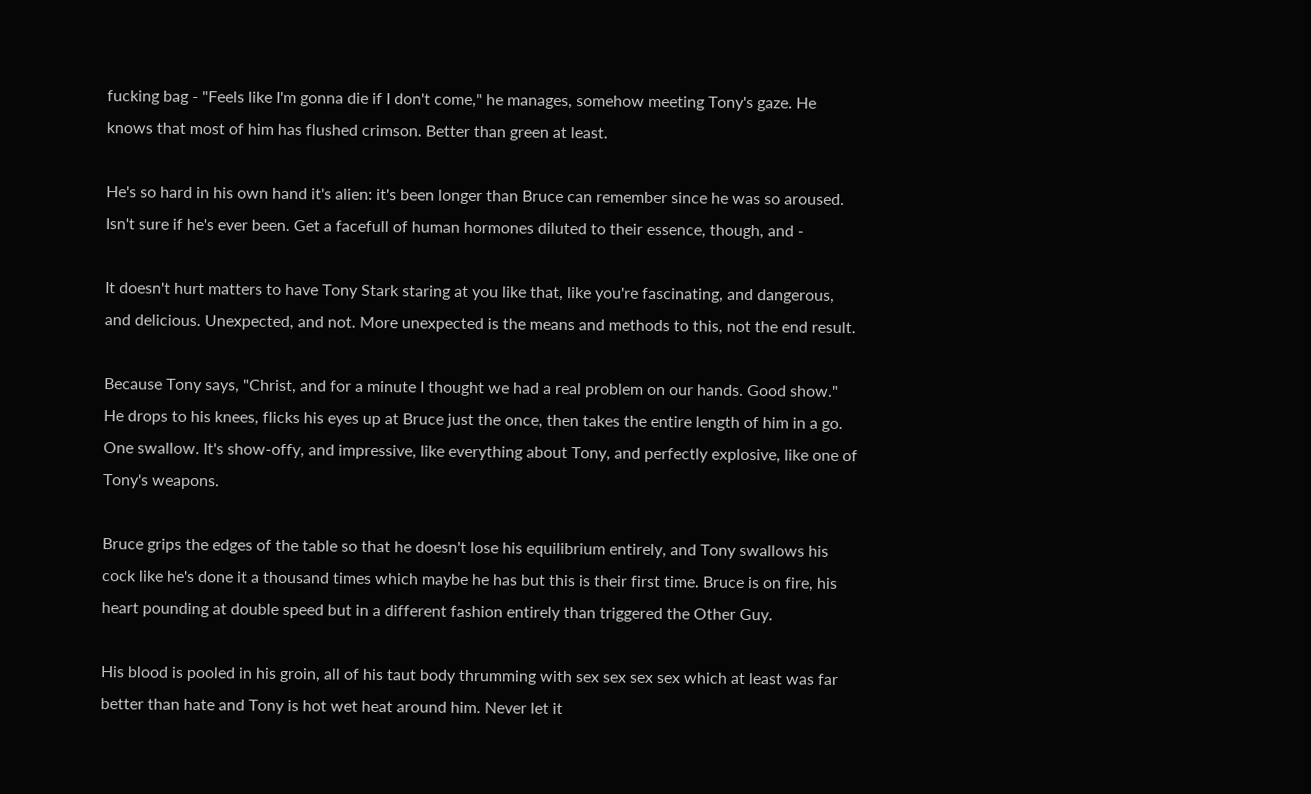fucking bag - "Feels like I'm gonna die if I don't come," he manages, somehow meeting Tony's gaze. He knows that most of him has flushed crimson. Better than green at least.

He's so hard in his own hand it's alien: it's been longer than Bruce can remember since he was so aroused. Isn't sure if he's ever been. Get a facefull of human hormones diluted to their essence, though, and -

It doesn't hurt matters to have Tony Stark staring at you like that, like you're fascinating, and dangerous, and delicious. Unexpected, and not. More unexpected is the means and methods to this, not the end result.

Because Tony says, "Christ, and for a minute I thought we had a real problem on our hands. Good show." He drops to his knees, flicks his eyes up at Bruce just the once, then takes the entire length of him in a go. One swallow. It's show-offy, and impressive, like everything about Tony, and perfectly explosive, like one of Tony's weapons.

Bruce grips the edges of the table so that he doesn't lose his equilibrium entirely, and Tony swallows his cock like he's done it a thousand times which maybe he has but this is their first time. Bruce is on fire, his heart pounding at double speed but in a different fashion entirely than triggered the Other Guy.

His blood is pooled in his groin, all of his taut body thrumming with sex sex sex sex which at least was far better than hate and Tony is hot wet heat around him. Never let it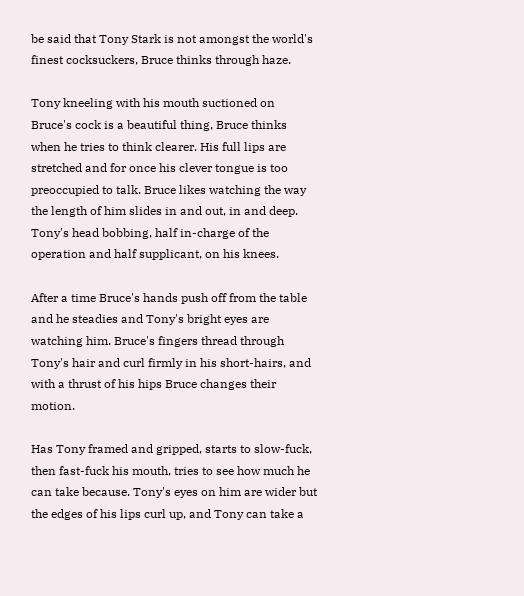be said that Tony Stark is not amongst the world's finest cocksuckers, Bruce thinks through haze.

Tony kneeling with his mouth suctioned on Bruce's cock is a beautiful thing, Bruce thinks when he tries to think clearer. His full lips are stretched and for once his clever tongue is too preoccupied to talk. Bruce likes watching the way the length of him slides in and out, in and deep. Tony's head bobbing, half in-charge of the operation and half supplicant, on his knees.

After a time Bruce's hands push off from the table and he steadies and Tony's bright eyes are watching him. Bruce's fingers thread through Tony's hair and curl firmly in his short-hairs, and with a thrust of his hips Bruce changes their motion.

Has Tony framed and gripped, starts to slow-fuck, then fast-fuck his mouth, tries to see how much he can take because. Tony's eyes on him are wider but the edges of his lips curl up, and Tony can take a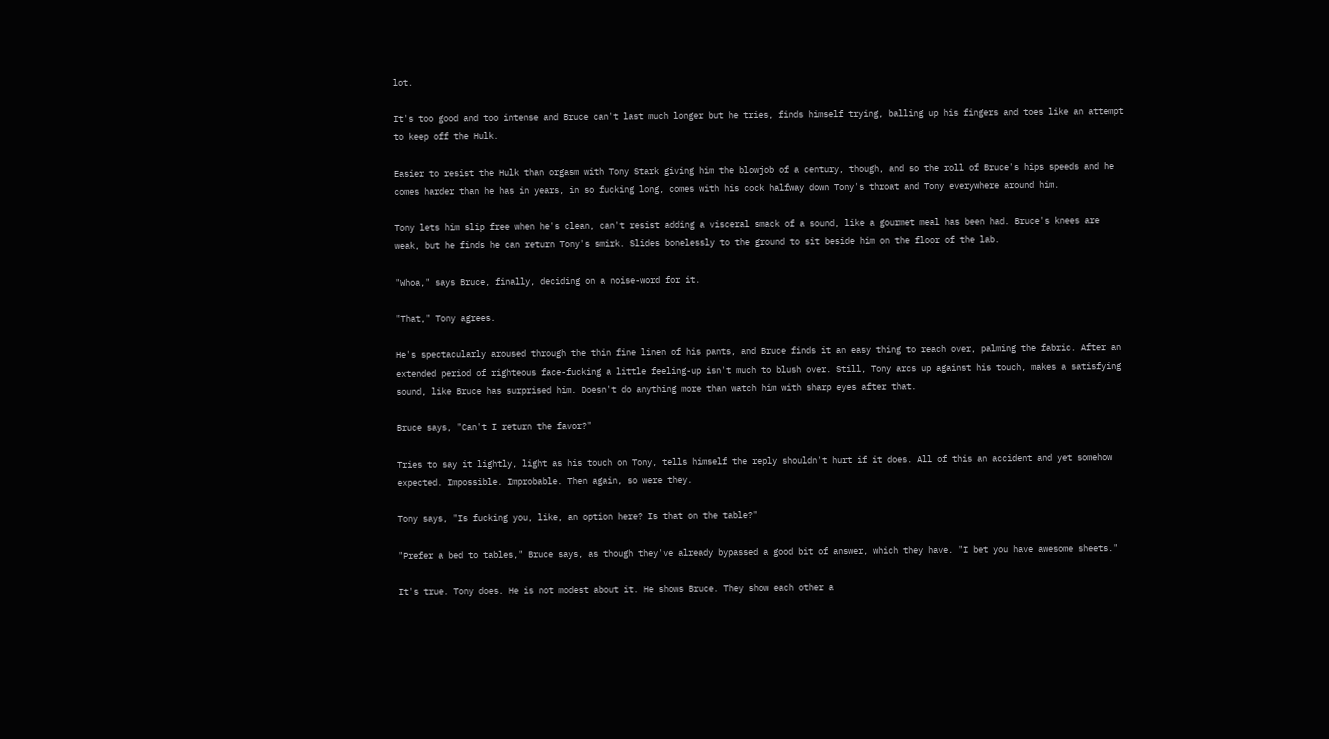lot.

It's too good and too intense and Bruce can't last much longer but he tries, finds himself trying, balling up his fingers and toes like an attempt to keep off the Hulk.

Easier to resist the Hulk than orgasm with Tony Stark giving him the blowjob of a century, though, and so the roll of Bruce's hips speeds and he comes harder than he has in years, in so fucking long, comes with his cock halfway down Tony's throat and Tony everywhere around him.

Tony lets him slip free when he's clean, can't resist adding a visceral smack of a sound, like a gourmet meal has been had. Bruce's knees are weak, but he finds he can return Tony's smirk. Slides bonelessly to the ground to sit beside him on the floor of the lab.

"Whoa," says Bruce, finally, deciding on a noise-word for it.

"That," Tony agrees.

He's spectacularly aroused through the thin fine linen of his pants, and Bruce finds it an easy thing to reach over, palming the fabric. After an extended period of righteous face-fucking a little feeling-up isn't much to blush over. Still, Tony arcs up against his touch, makes a satisfying sound, like Bruce has surprised him. Doesn't do anything more than watch him with sharp eyes after that.

Bruce says, "Can't I return the favor?"

Tries to say it lightly, light as his touch on Tony, tells himself the reply shouldn't hurt if it does. All of this an accident and yet somehow expected. Impossible. Improbable. Then again, so were they.

Tony says, "Is fucking you, like, an option here? Is that on the table?"

"Prefer a bed to tables," Bruce says, as though they've already bypassed a good bit of answer, which they have. "I bet you have awesome sheets."

It's true. Tony does. He is not modest about it. He shows Bruce. They show each other a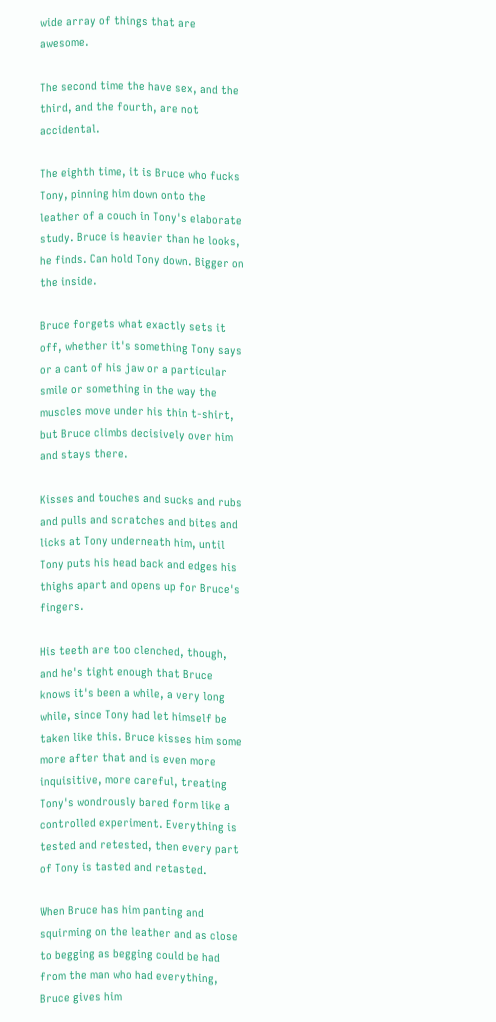wide array of things that are awesome.

The second time the have sex, and the third, and the fourth, are not accidental.

The eighth time, it is Bruce who fucks Tony, pinning him down onto the leather of a couch in Tony's elaborate study. Bruce is heavier than he looks, he finds. Can hold Tony down. Bigger on the inside.

Bruce forgets what exactly sets it off, whether it's something Tony says or a cant of his jaw or a particular smile or something in the way the muscles move under his thin t-shirt, but Bruce climbs decisively over him and stays there.

Kisses and touches and sucks and rubs and pulls and scratches and bites and licks at Tony underneath him, until Tony puts his head back and edges his thighs apart and opens up for Bruce's fingers.

His teeth are too clenched, though, and he's tight enough that Bruce knows it's been a while, a very long while, since Tony had let himself be taken like this. Bruce kisses him some more after that and is even more inquisitive, more careful, treating Tony's wondrously bared form like a controlled experiment. Everything is tested and retested, then every part of Tony is tasted and retasted.

When Bruce has him panting and squirming on the leather and as close to begging as begging could be had from the man who had everything, Bruce gives him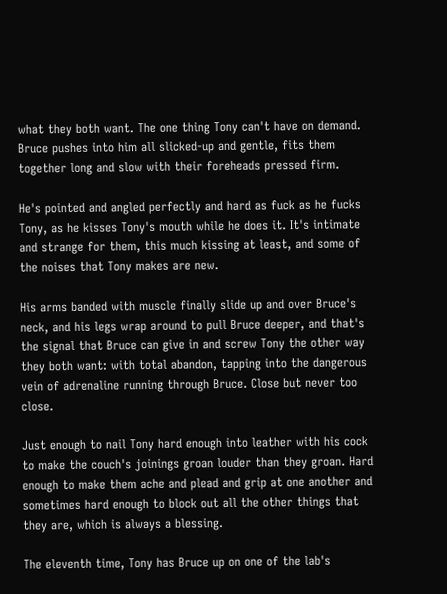what they both want. The one thing Tony can't have on demand. Bruce pushes into him all slicked-up and gentle, fits them together long and slow with their foreheads pressed firm.

He's pointed and angled perfectly and hard as fuck as he fucks Tony, as he kisses Tony's mouth while he does it. It's intimate and strange for them, this much kissing at least, and some of the noises that Tony makes are new.

His arms banded with muscle finally slide up and over Bruce's neck, and his legs wrap around to pull Bruce deeper, and that's the signal that Bruce can give in and screw Tony the other way they both want: with total abandon, tapping into the dangerous vein of adrenaline running through Bruce. Close but never too close.

Just enough to nail Tony hard enough into leather with his cock to make the couch's joinings groan louder than they groan. Hard enough to make them ache and plead and grip at one another and sometimes hard enough to block out all the other things that they are, which is always a blessing.

The eleventh time, Tony has Bruce up on one of the lab's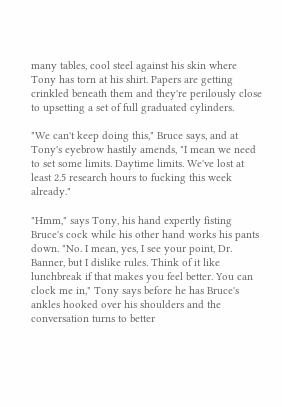many tables, cool steel against his skin where Tony has torn at his shirt. Papers are getting crinkled beneath them and they're perilously close to upsetting a set of full graduated cylinders.

"We can't keep doing this," Bruce says, and at Tony's eyebrow hastily amends, "I mean we need to set some limits. Daytime limits. We've lost at least 2.5 research hours to fucking this week already."

"Hmm," says Tony, his hand expertly fisting Bruce's cock while his other hand works his pants down. "No. I mean, yes, I see your point, Dr. Banner, but I dislike rules. Think of it like lunchbreak if that makes you feel better. You can clock me in," Tony says before he has Bruce's ankles hooked over his shoulders and the conversation turns to better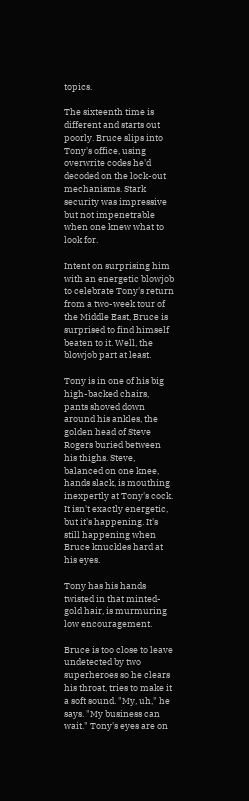topics.

The sixteenth time is different and starts out poorly. Bruce slips into Tony's office, using overwrite codes he'd decoded on the lock-out mechanisms. Stark security was impressive but not impenetrable when one knew what to look for.

Intent on surprising him with an energetic blowjob to celebrate Tony's return from a two-week tour of the Middle East, Bruce is surprised to find himself beaten to it. Well, the blowjob part at least.

Tony is in one of his big high-backed chairs, pants shoved down around his ankles, the golden head of Steve Rogers buried between his thighs. Steve, balanced on one knee, hands slack, is mouthing inexpertly at Tony's cock. It isn't exactly energetic, but it's happening. It's still happening when Bruce knuckles hard at his eyes.

Tony has his hands twisted in that minted-gold hair, is murmuring low encouragement.

Bruce is too close to leave undetected by two superheroes so he clears his throat, tries to make it a soft sound. "My, uh," he says. "My business can wait." Tony's eyes are on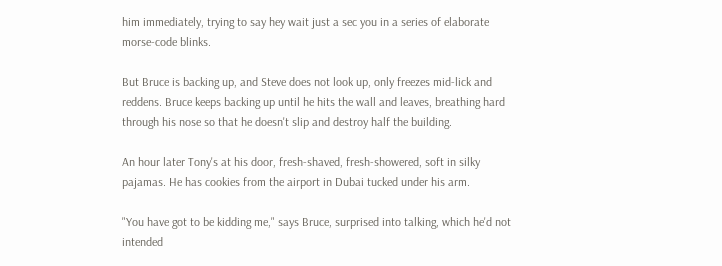him immediately, trying to say hey wait just a sec you in a series of elaborate morse-code blinks.

But Bruce is backing up, and Steve does not look up, only freezes mid-lick and reddens. Bruce keeps backing up until he hits the wall and leaves, breathing hard through his nose so that he doesn't slip and destroy half the building.

An hour later Tony's at his door, fresh-shaved, fresh-showered, soft in silky pajamas. He has cookies from the airport in Dubai tucked under his arm.

"You have got to be kidding me," says Bruce, surprised into talking, which he'd not intended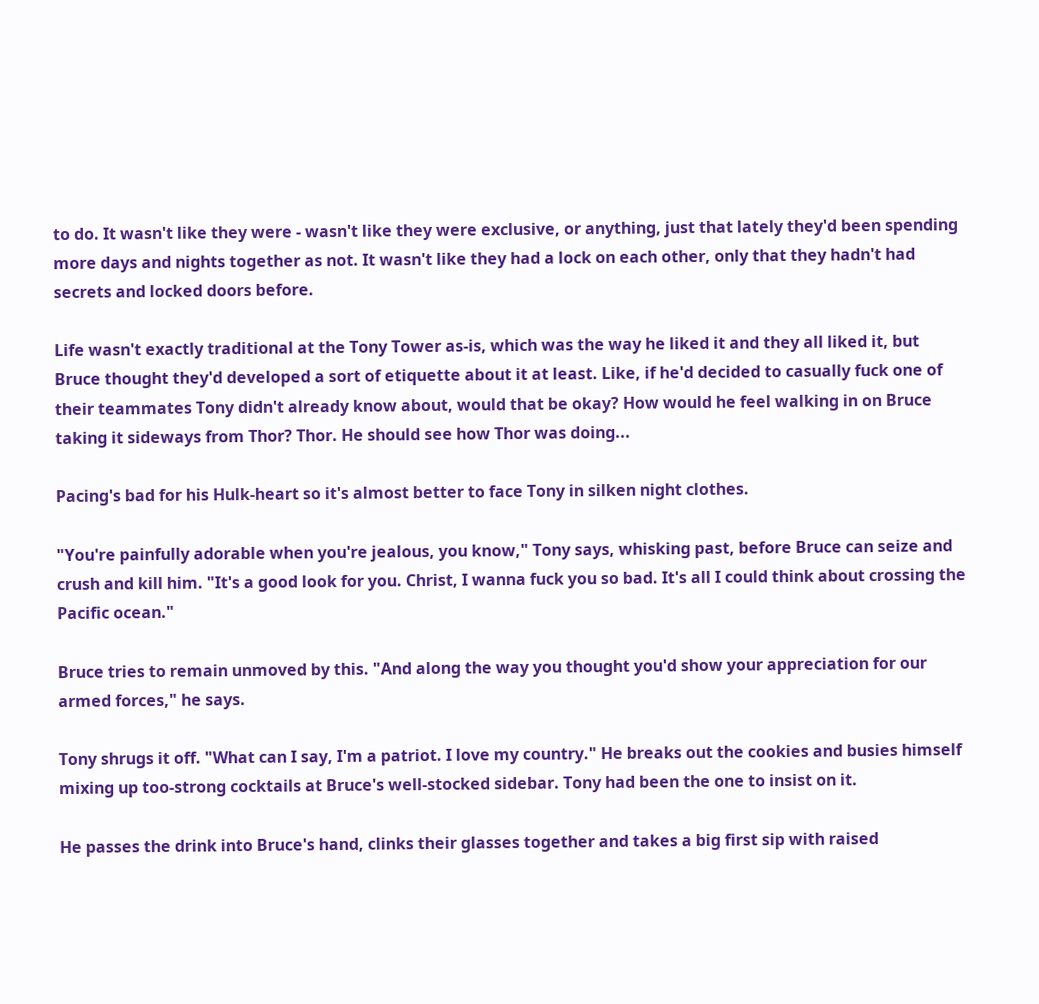to do. It wasn't like they were - wasn't like they were exclusive, or anything, just that lately they'd been spending more days and nights together as not. It wasn't like they had a lock on each other, only that they hadn't had secrets and locked doors before.

Life wasn't exactly traditional at the Tony Tower as-is, which was the way he liked it and they all liked it, but Bruce thought they'd developed a sort of etiquette about it at least. Like, if he'd decided to casually fuck one of their teammates Tony didn't already know about, would that be okay? How would he feel walking in on Bruce taking it sideways from Thor? Thor. He should see how Thor was doing...

Pacing's bad for his Hulk-heart so it's almost better to face Tony in silken night clothes.

"You're painfully adorable when you're jealous, you know," Tony says, whisking past, before Bruce can seize and crush and kill him. "It's a good look for you. Christ, I wanna fuck you so bad. It's all I could think about crossing the Pacific ocean."

Bruce tries to remain unmoved by this. "And along the way you thought you'd show your appreciation for our armed forces," he says.

Tony shrugs it off. "What can I say, I'm a patriot. I love my country." He breaks out the cookies and busies himself mixing up too-strong cocktails at Bruce's well-stocked sidebar. Tony had been the one to insist on it.

He passes the drink into Bruce's hand, clinks their glasses together and takes a big first sip with raised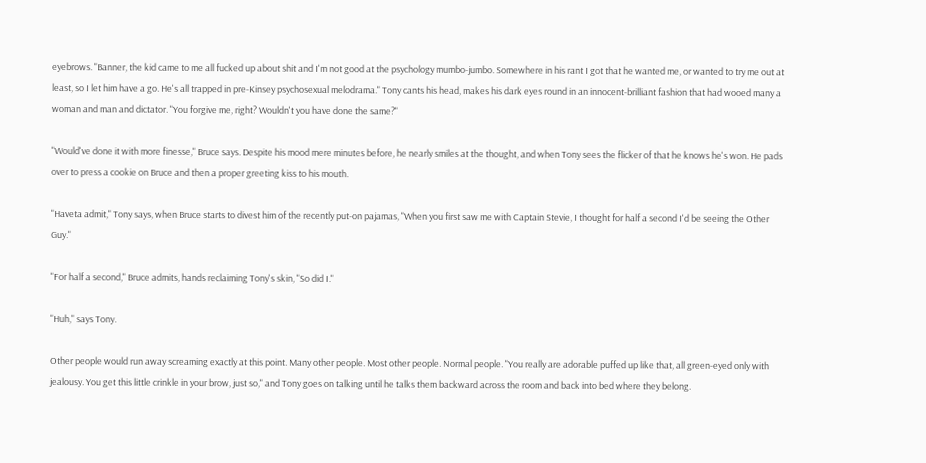eyebrows. "Banner, the kid came to me all fucked up about shit and I'm not good at the psychology mumbo-jumbo. Somewhere in his rant I got that he wanted me, or wanted to try me out at least, so I let him have a go. He's all trapped in pre-Kinsey psychosexual melodrama." Tony cants his head, makes his dark eyes round in an innocent-brilliant fashion that had wooed many a woman and man and dictator. "You forgive me, right? Wouldn't you have done the same?"

"Would've done it with more finesse," Bruce says. Despite his mood mere minutes before, he nearly smiles at the thought, and when Tony sees the flicker of that he knows he's won. He pads over to press a cookie on Bruce and then a proper greeting kiss to his mouth.

"Haveta admit," Tony says, when Bruce starts to divest him of the recently put-on pajamas, "When you first saw me with Captain Stevie, I thought for half a second I'd be seeing the Other Guy."

"For half a second," Bruce admits, hands reclaiming Tony's skin, "So did I."

"Huh," says Tony.

Other people would run away screaming exactly at this point. Many other people. Most other people. Normal people. "You really are adorable puffed up like that, all green-eyed only with jealousy. You get this little crinkle in your brow, just so," and Tony goes on talking until he talks them backward across the room and back into bed where they belong.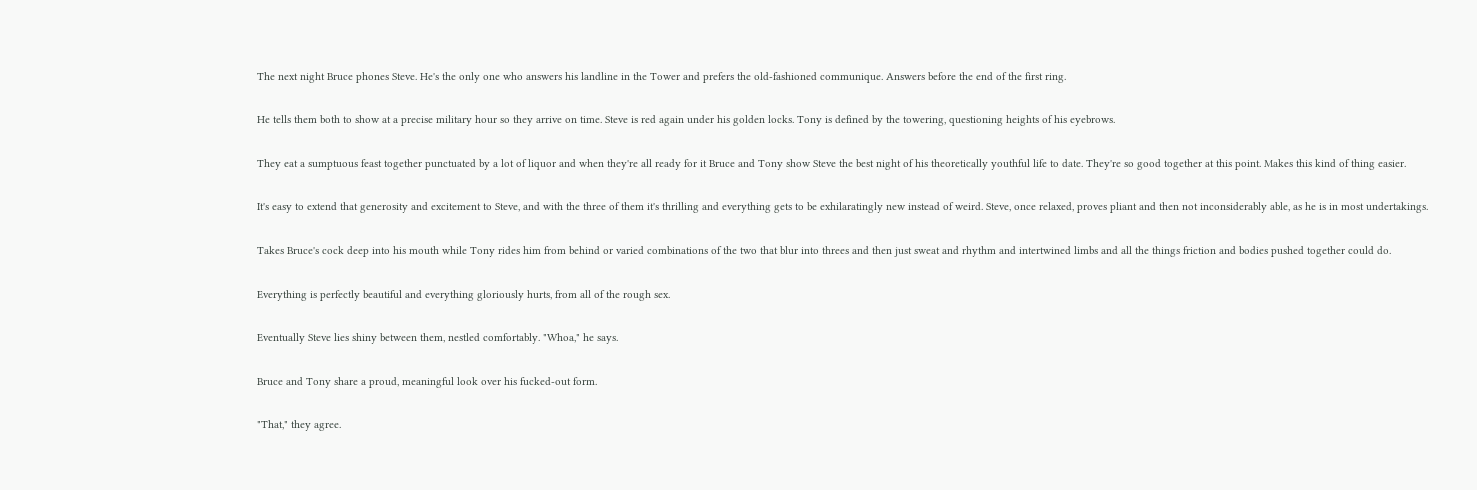The next night Bruce phones Steve. He's the only one who answers his landline in the Tower and prefers the old-fashioned communique. Answers before the end of the first ring.

He tells them both to show at a precise military hour so they arrive on time. Steve is red again under his golden locks. Tony is defined by the towering, questioning heights of his eyebrows.

They eat a sumptuous feast together punctuated by a lot of liquor and when they're all ready for it Bruce and Tony show Steve the best night of his theoretically youthful life to date. They're so good together at this point. Makes this kind of thing easier.

It's easy to extend that generosity and excitement to Steve, and with the three of them it's thrilling and everything gets to be exhilaratingly new instead of weird. Steve, once relaxed, proves pliant and then not inconsiderably able, as he is in most undertakings.

Takes Bruce's cock deep into his mouth while Tony rides him from behind or varied combinations of the two that blur into threes and then just sweat and rhythm and intertwined limbs and all the things friction and bodies pushed together could do.

Everything is perfectly beautiful and everything gloriously hurts, from all of the rough sex.

Eventually Steve lies shiny between them, nestled comfortably. "Whoa," he says.

Bruce and Tony share a proud, meaningful look over his fucked-out form.

"That," they agree.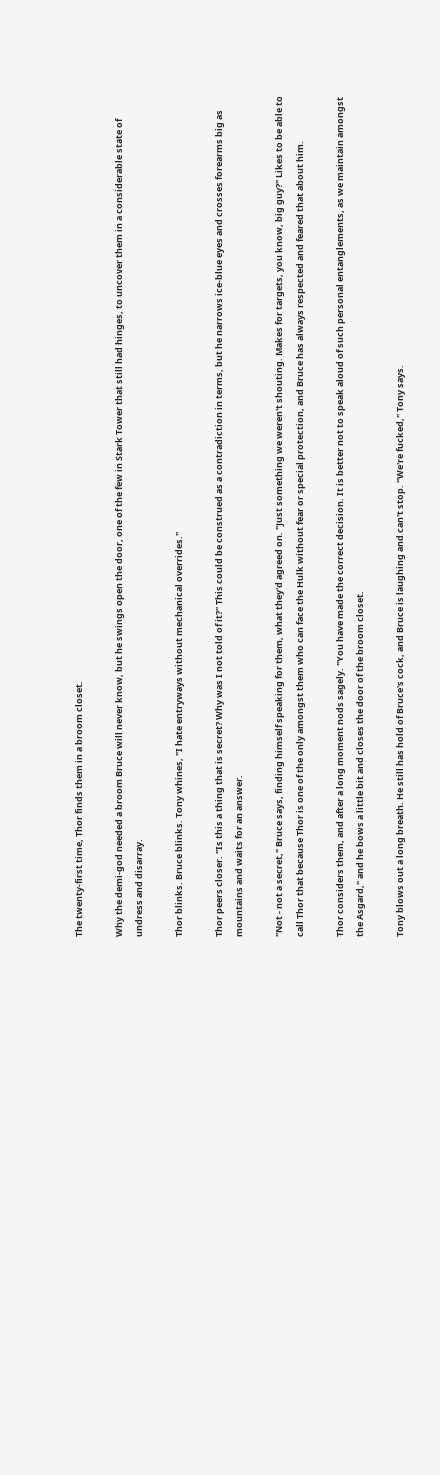The twenty-first time, Thor finds them in a broom closet.

Why the demi-god needed a broom Bruce will never know, but he swings open the door, one of the few in Stark Tower that still had hinges, to uncover them in a considerable state of undress and disarray.

Thor blinks. Bruce blinks. Tony whines, "I hate entryways without mechanical overrides."

Thor peers closer. "Is this a thing that is secret? Why was I not told of it?" This could be construed as a contradiction in terms, but he narrows ice-blue eyes and crosses forearms big as mountains and waits for an answer.

"Not - not a secret," Bruce says, finding himself speaking for them, what they'd agreed on. "Just something we weren't shouting. Makes for targets, you know, big guy?" Likes to be able to call Thor that because Thor is one of the only amongst them who can face the Hulk without fear or special protection, and Bruce has always respected and feared that about him.

Thor considers them, and after a long moment nods sagely. "You have made the correct decision. It is better not to speak aloud of such personal entanglements, as we maintain amongst the Asgard," and he bows a little bit and closes the door of the broom closet.

Tony blows out a long breath. He still has hold of Bruce's cock, and Bruce is laughing and can't stop. "We're fucked," Tony says.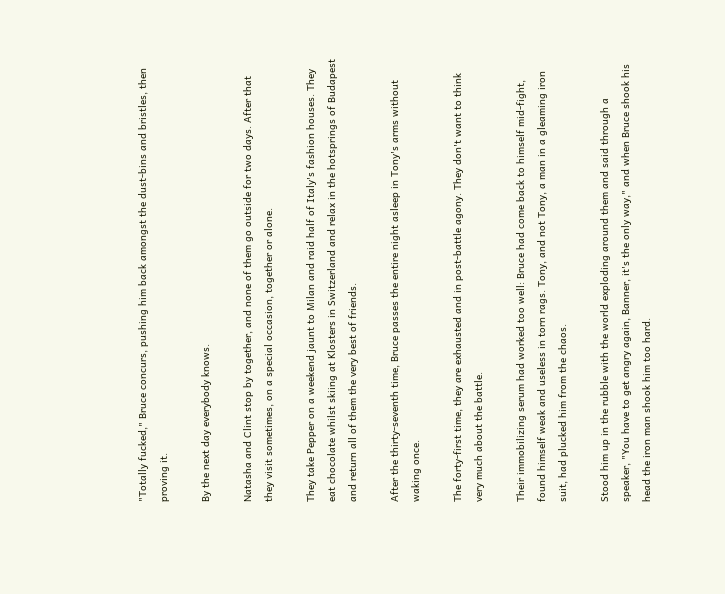"Totally fucked," Bruce concurs, pushing him back amongst the dust-bins and bristles, then proving it.

By the next day everybody knows.

Natasha and Clint stop by together, and none of them go outside for two days. After that they visit sometimes, on a special occasion, together or alone.

They take Pepper on a weekend jaunt to Milan and raid half of Italy's fashion houses. They eat chocolate whilst skiing at Klosters in Switzerland and relax in the hotsprings of Budapest and return all of them the very best of friends.

After the thirty-seventh time, Bruce passes the entire night asleep in Tony's arms without waking once.

The forty-first time, they are exhausted and in post-battle agony. They don't want to think very much about the battle.

Their immobilizing serum had worked too well: Bruce had come back to himself mid-fight, found himself weak and useless in torn rags. Tony, and not Tony, a man in a gleaming iron suit, had plucked him from the chaos.

Stood him up in the rubble with the world exploding around them and said through a speaker, "You have to get angry again, Banner, it's the only way," and when Bruce shook his head the iron man shook him too hard.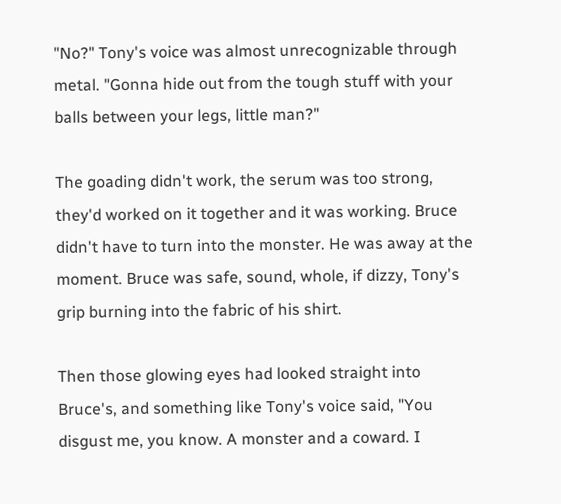"No?" Tony's voice was almost unrecognizable through metal. "Gonna hide out from the tough stuff with your balls between your legs, little man?"

The goading didn't work, the serum was too strong, they'd worked on it together and it was working. Bruce didn't have to turn into the monster. He was away at the moment. Bruce was safe, sound, whole, if dizzy, Tony's grip burning into the fabric of his shirt.

Then those glowing eyes had looked straight into Bruce's, and something like Tony's voice said, "You disgust me, you know. A monster and a coward. I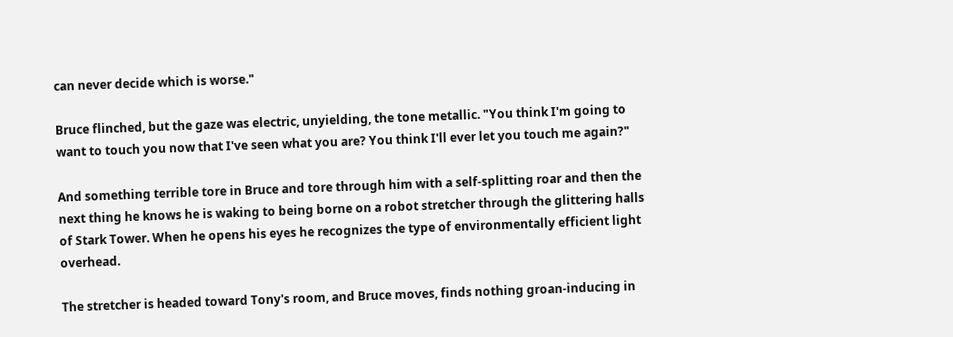can never decide which is worse."

Bruce flinched, but the gaze was electric, unyielding, the tone metallic. "You think I'm going to want to touch you now that I've seen what you are? You think I'll ever let you touch me again?"

And something terrible tore in Bruce and tore through him with a self-splitting roar and then the next thing he knows he is waking to being borne on a robot stretcher through the glittering halls of Stark Tower. When he opens his eyes he recognizes the type of environmentally efficient light overhead.

The stretcher is headed toward Tony's room, and Bruce moves, finds nothing groan-inducing in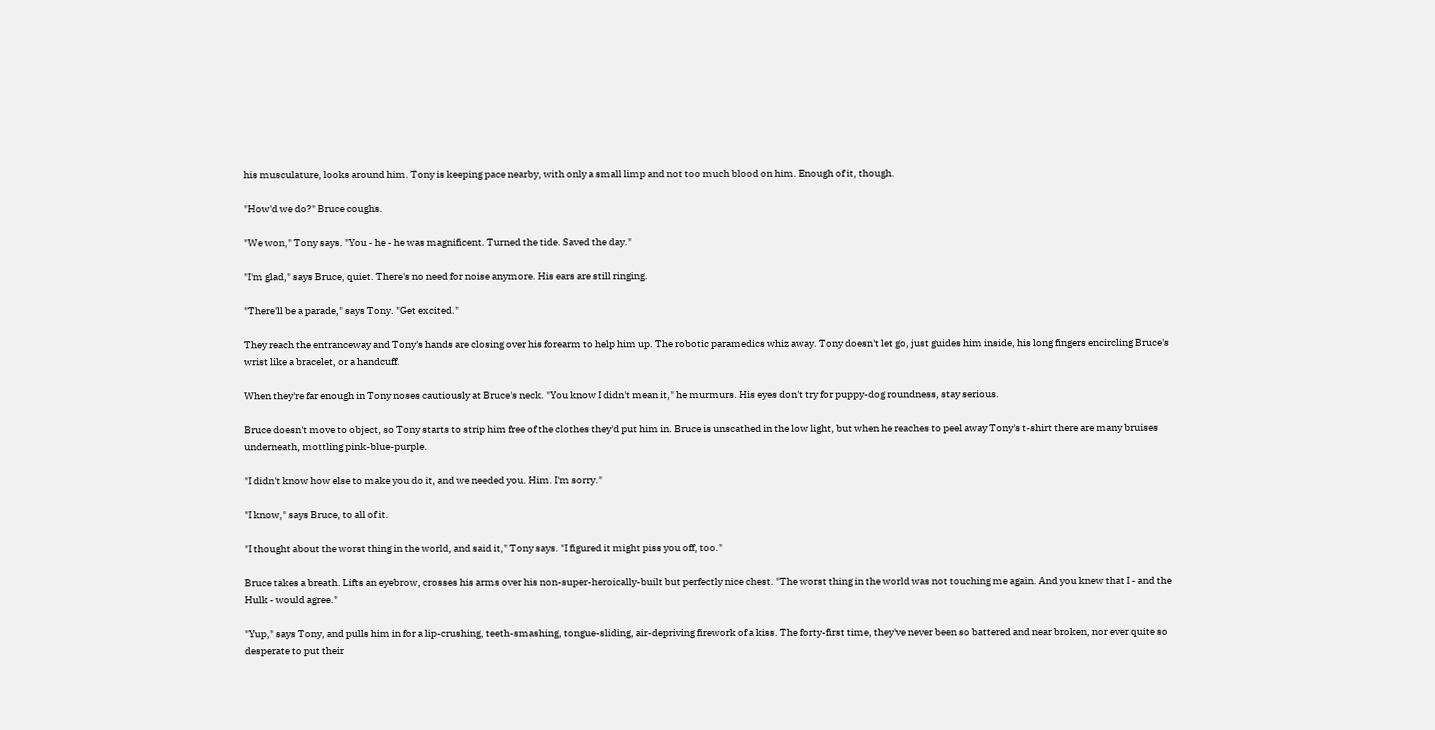his musculature, looks around him. Tony is keeping pace nearby, with only a small limp and not too much blood on him. Enough of it, though.

"How'd we do?" Bruce coughs.

"We won," Tony says. "You - he - he was magnificent. Turned the tide. Saved the day."

"I'm glad," says Bruce, quiet. There's no need for noise anymore. His ears are still ringing.

"There'll be a parade," says Tony. "Get excited."

They reach the entranceway and Tony's hands are closing over his forearm to help him up. The robotic paramedics whiz away. Tony doesn't let go, just guides him inside, his long fingers encircling Bruce's wrist like a bracelet, or a handcuff.

When they're far enough in Tony noses cautiously at Bruce's neck. "You know I didn't mean it," he murmurs. His eyes don't try for puppy-dog roundness, stay serious.

Bruce doesn't move to object, so Tony starts to strip him free of the clothes they'd put him in. Bruce is unscathed in the low light, but when he reaches to peel away Tony's t-shirt there are many bruises underneath, mottling pink-blue-purple.

"I didn't know how else to make you do it, and we needed you. Him. I'm sorry."

"I know," says Bruce, to all of it.

"I thought about the worst thing in the world, and said it," Tony says. "I figured it might piss you off, too."

Bruce takes a breath. Lifts an eyebrow, crosses his arms over his non-super-heroically-built but perfectly nice chest. "The worst thing in the world was not touching me again. And you knew that I - and the Hulk - would agree."

"Yup," says Tony, and pulls him in for a lip-crushing, teeth-smashing, tongue-sliding, air-depriving firework of a kiss. The forty-first time, they've never been so battered and near broken, nor ever quite so desperate to put their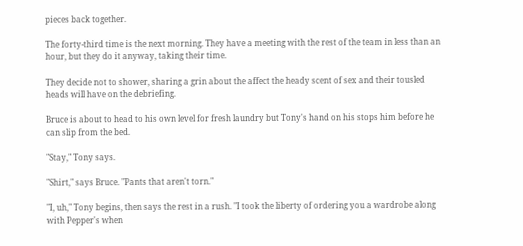pieces back together.

The forty-third time is the next morning. They have a meeting with the rest of the team in less than an hour, but they do it anyway, taking their time.

They decide not to shower, sharing a grin about the affect the heady scent of sex and their tousled heads will have on the debriefing.

Bruce is about to head to his own level for fresh laundry but Tony's hand on his stops him before he can slip from the bed.

"Stay," Tony says.

"Shirt," says Bruce. "Pants that aren't torn."

"I, uh," Tony begins, then says the rest in a rush. "I took the liberty of ordering you a wardrobe along with Pepper's when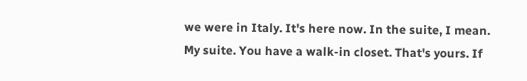we were in Italy. It's here now. In the suite, I mean. My suite. You have a walk-in closet. That's yours. If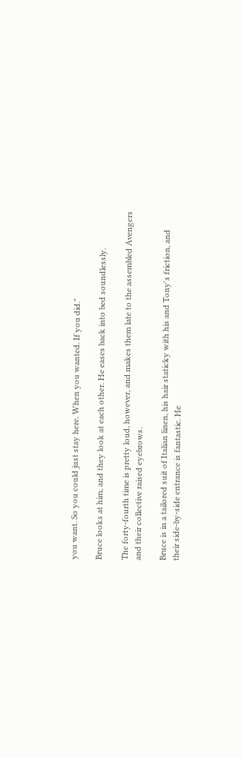you want. So you could just stay here. When you wanted. If you did."

Bruce looks at him, and they look at each other. He eases back into bed soundlessly.

The forty-fourth time is pretty loud, however, and makes them late to the assembled Avengers and their collective raised eyebrows.

Bruce is in a tailored suit of Italian linen, his hair staticky with his and Tony's friction, and their side-by-side entrance is fantastic. He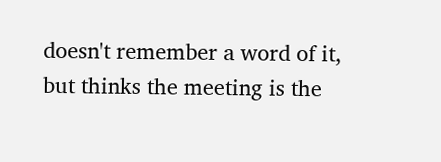doesn't remember a word of it, but thinks the meeting is the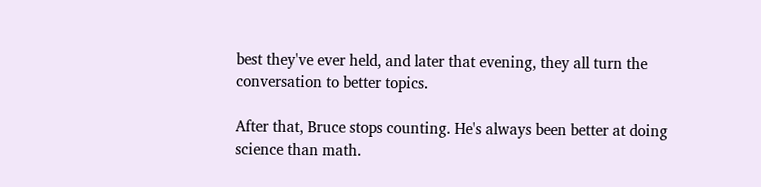best they've ever held, and later that evening, they all turn the conversation to better topics.

After that, Bruce stops counting. He's always been better at doing science than math.